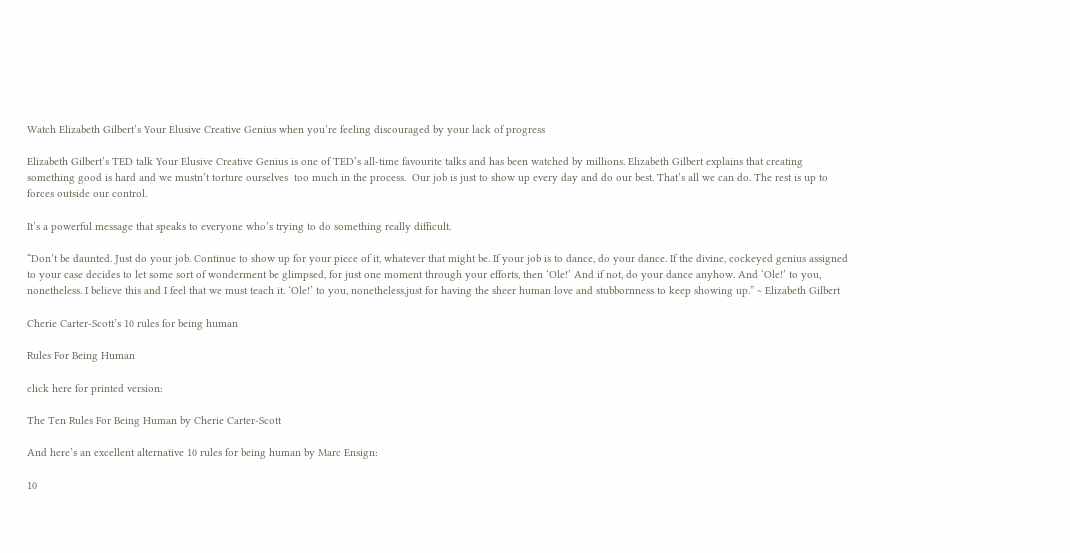Watch Elizabeth Gilbert’s Your Elusive Creative Genius when you’re feeling discouraged by your lack of progress

Elizabeth Gilbert’s TED talk Your Elusive Creative Genius is one of TED’s all-time favourite talks and has been watched by millions. Elizabeth Gilbert explains that creating something good is hard and we mustn’t torture ourselves  too much in the process.  Our job is just to show up every day and do our best. That’s all we can do. The rest is up to forces outside our control.

It’s a powerful message that speaks to everyone who’s trying to do something really difficult.

“Don’t be daunted. Just do your job. Continue to show up for your piece of it, whatever that might be. If your job is to dance, do your dance. If the divine, cockeyed genius assigned to your case decides to let some sort of wonderment be glimpsed, for just one moment through your efforts, then ‘Ole!’ And if not, do your dance anyhow. And ‘Ole!’ to you, nonetheless. I believe this and I feel that we must teach it. ‘Ole!’ to you, nonetheless,just for having the sheer human love and stubbornness to keep showing up.” ~ Elizabeth Gilbert

Cherie Carter-Scott’s 10 rules for being human

Rules For Being Human

click here for printed version:

The Ten Rules For Being Human by Cherie Carter-Scott

And here’s an excellent alternative 10 rules for being human by Marc Ensign:

10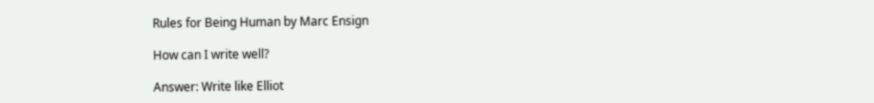Rules for Being Human by Marc Ensign

How can I write well?

Answer: Write like Elliot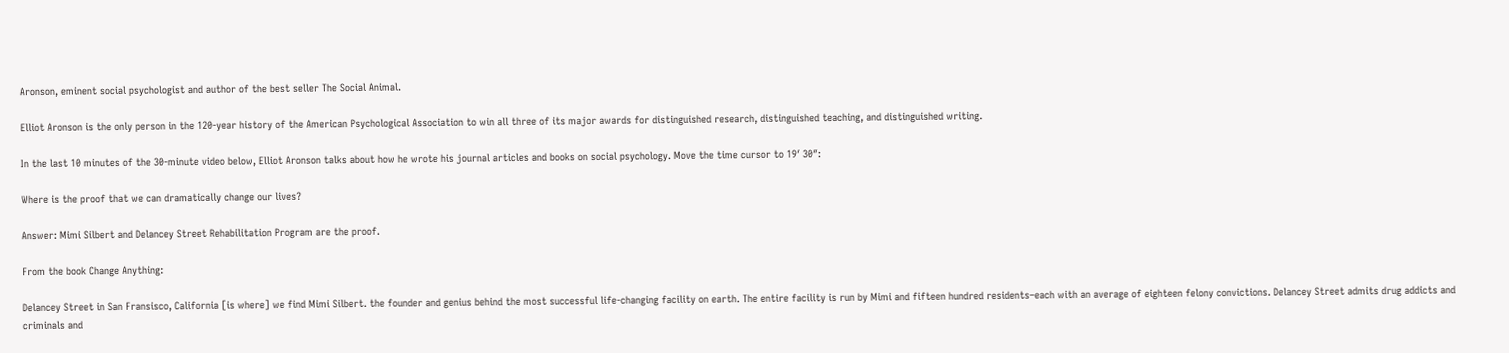Aronson, eminent social psychologist and author of the best seller The Social Animal.

Elliot Aronson is the only person in the 120-year history of the American Psychological Association to win all three of its major awards for distinguished research, distinguished teaching, and distinguished writing.

In the last 10 minutes of the 30-minute video below, Elliot Aronson talks about how he wrote his journal articles and books on social psychology. Move the time cursor to 19′ 30″:

Where is the proof that we can dramatically change our lives?

Answer: Mimi Silbert and Delancey Street Rehabilitation Program are the proof.

From the book Change Anything:

Delancey Street in San Fransisco, California [is where] we find Mimi Silbert. the founder and genius behind the most successful life-changing facility on earth. The entire facility is run by Mimi and fifteen hundred residents–each with an average of eighteen felony convictions. Delancey Street admits drug addicts and criminals and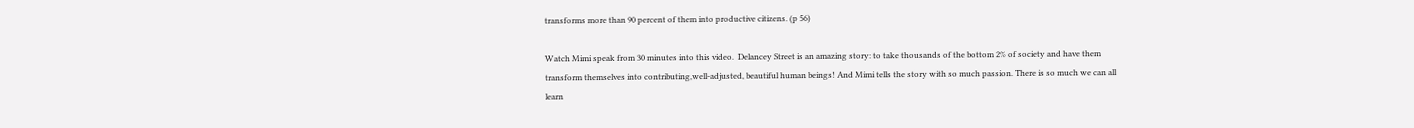transforms more than 90 percent of them into productive citizens. (p 56)

Watch Mimi speak from 30 minutes into this video.  Delancey Street is an amazing story: to take thousands of the bottom 2% of society and have them transform themselves into contributing,well-adjusted, beautiful human beings! And Mimi tells the story with so much passion. There is so much we can all learn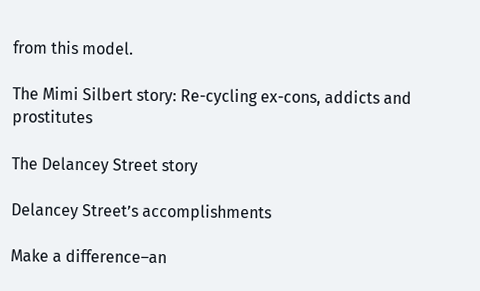from this model.

The Mimi Silbert story: Re-cycling ex-cons, addicts and prostitutes

The Delancey Street story

Delancey Street’s accomplishments

Make a difference–an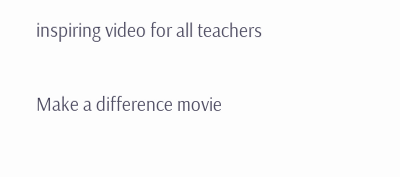inspiring video for all teachers

Make a difference movie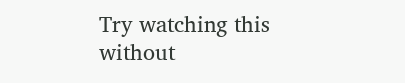Try watching this without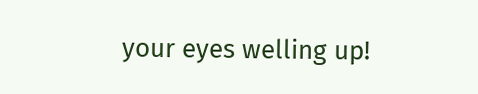your eyes welling up!